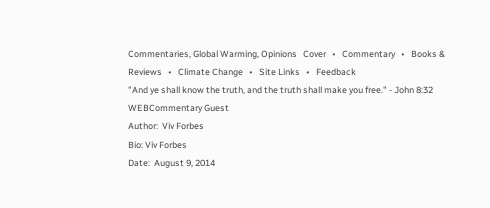Commentaries, Global Warming, Opinions   Cover   •   Commentary   •   Books & Reviews   •   Climate Change   •   Site Links   •   Feedback
"And ye shall know the truth, and the truth shall make you free." - John 8:32
WEBCommentary Guest
Author:  Viv Forbes
Bio: Viv Forbes
Date:  August 9, 2014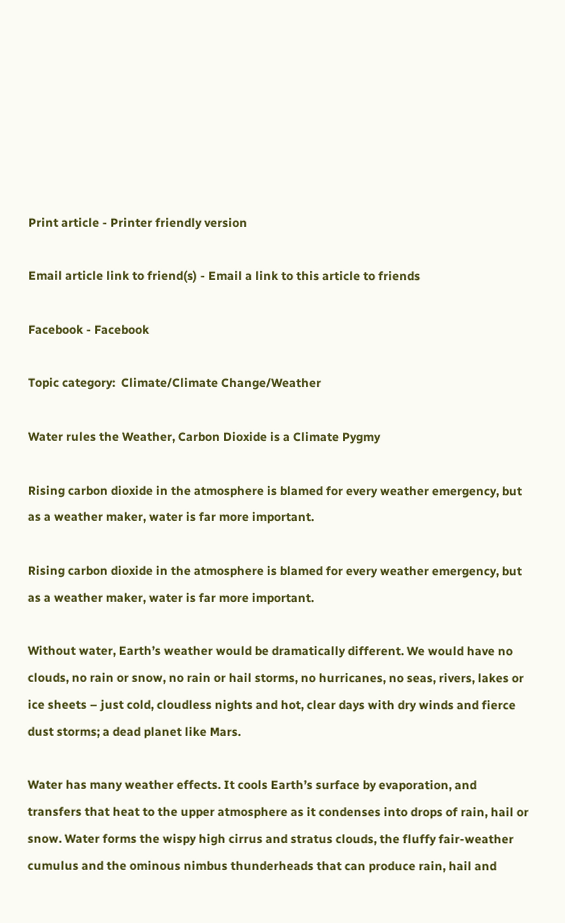Print article - Printer friendly version

Email article link to friend(s) - Email a link to this article to friends

Facebook - Facebook

Topic category:  Climate/Climate Change/Weather

Water rules the Weather, Carbon Dioxide is a Climate Pygmy

Rising carbon dioxide in the atmosphere is blamed for every weather emergency, but as a weather maker, water is far more important.

Rising carbon dioxide in the atmosphere is blamed for every weather emergency, but as a weather maker, water is far more important.

Without water, Earth’s weather would be dramatically different. We would have no clouds, no rain or snow, no rain or hail storms, no hurricanes, no seas, rivers, lakes or ice sheets – just cold, cloudless nights and hot, clear days with dry winds and fierce dust storms; a dead planet like Mars.

Water has many weather effects. It cools Earth’s surface by evaporation, and transfers that heat to the upper atmosphere as it condenses into drops of rain, hail or snow. Water forms the wispy high cirrus and stratus clouds, the fluffy fair-weather cumulus and the ominous nimbus thunderheads that can produce rain, hail and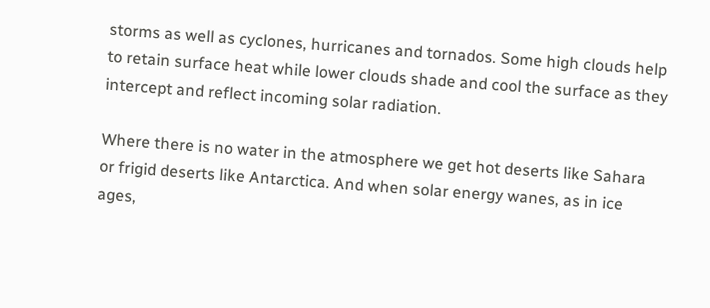storms as well as cyclones, hurricanes and tornados. Some high clouds help to retain surface heat while lower clouds shade and cool the surface as they intercept and reflect incoming solar radiation.

Where there is no water in the atmosphere we get hot deserts like Sahara or frigid deserts like Antarctica. And when solar energy wanes, as in ice ages,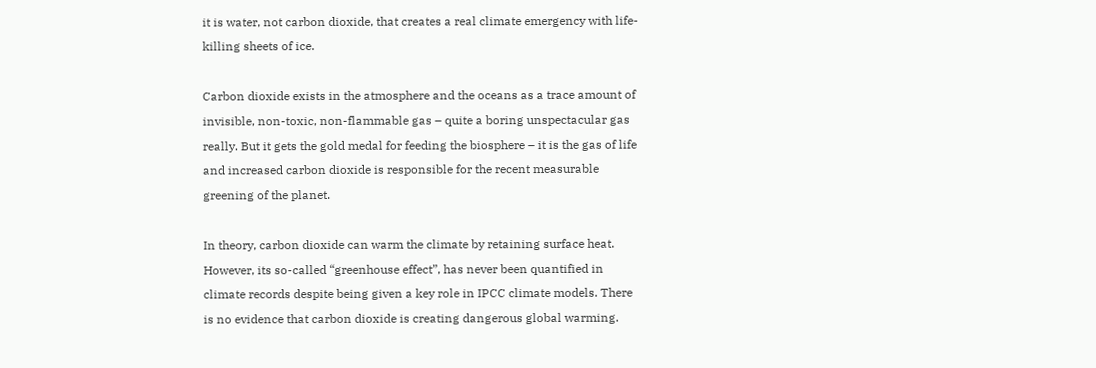it is water, not carbon dioxide, that creates a real climate emergency with life-killing sheets of ice.

Carbon dioxide exists in the atmosphere and the oceans as a trace amount of invisible, non-toxic, non-flammable gas – quite a boring unspectacular gas really. But it gets the gold medal for feeding the biosphere – it is the gas of life and increased carbon dioxide is responsible for the recent measurable greening of the planet.

In theory, carbon dioxide can warm the climate by retaining surface heat. However, its so-called “greenhouse effect”, has never been quantified in climate records despite being given a key role in IPCC climate models. There is no evidence that carbon dioxide is creating dangerous global warming.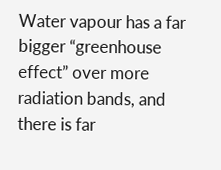Water vapour has a far bigger “greenhouse effect” over more radiation bands, and there is far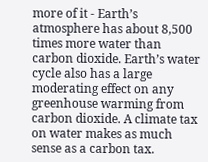more of it - Earth’s atmosphere has about 8,500 times more water than carbon dioxide. Earth’s water cycle also has a large moderating effect on any greenhouse warming from carbon dioxide. A climate tax on water makes as much sense as a carbon tax.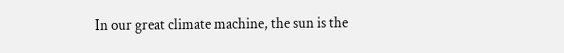In our great climate machine, the sun is the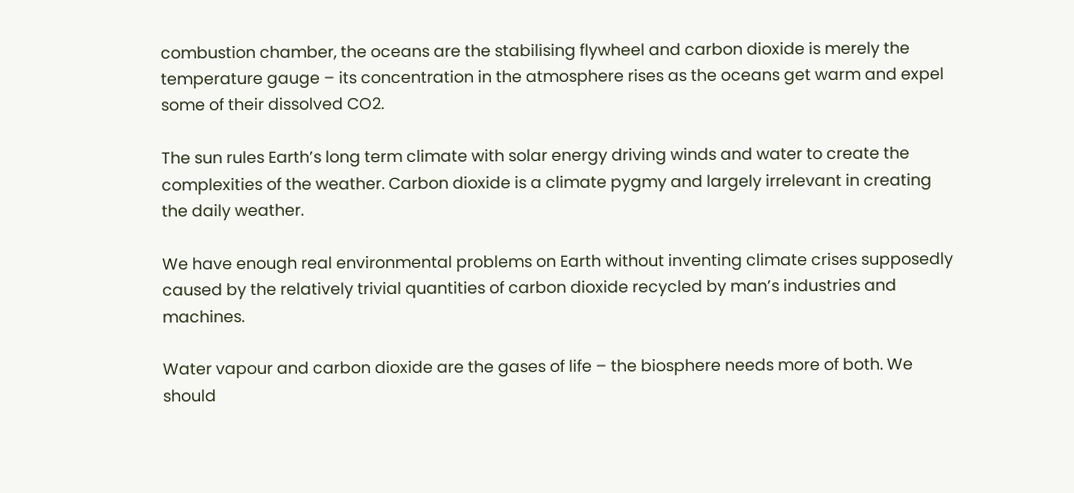combustion chamber, the oceans are the stabilising flywheel and carbon dioxide is merely the temperature gauge – its concentration in the atmosphere rises as the oceans get warm and expel some of their dissolved CO2.

The sun rules Earth’s long term climate with solar energy driving winds and water to create the complexities of the weather. Carbon dioxide is a climate pygmy and largely irrelevant in creating the daily weather.

We have enough real environmental problems on Earth without inventing climate crises supposedly caused by the relatively trivial quantities of carbon dioxide recycled by man’s industries and machines.

Water vapour and carbon dioxide are the gases of life – the biosphere needs more of both. We should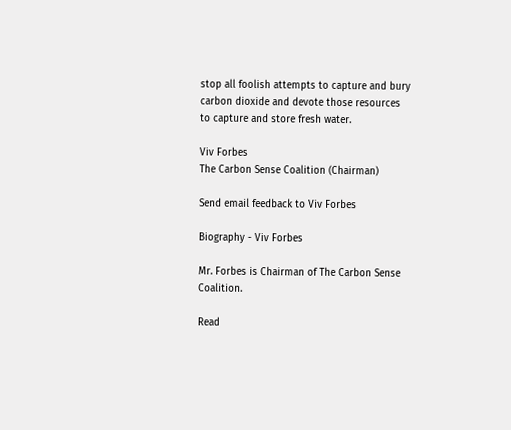stop all foolish attempts to capture and bury carbon dioxide and devote those resources to capture and store fresh water.

Viv Forbes
The Carbon Sense Coalition (Chairman)

Send email feedback to Viv Forbes

Biography - Viv Forbes

Mr. Forbes is Chairman of The Carbon Sense Coalition.

Read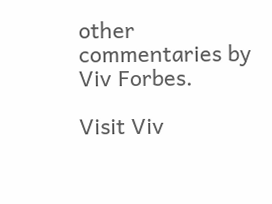other commentaries by Viv Forbes.

Visit Viv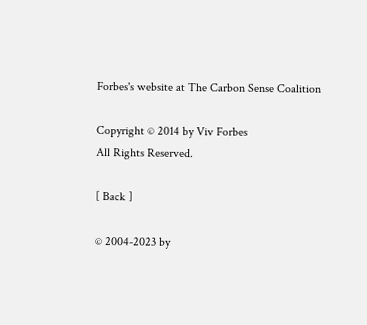Forbes's website at The Carbon Sense Coalition

Copyright © 2014 by Viv Forbes
All Rights Reserved.

[ Back ]

© 2004-2023 by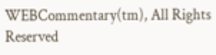WEBCommentary(tm), All Rights Reserved